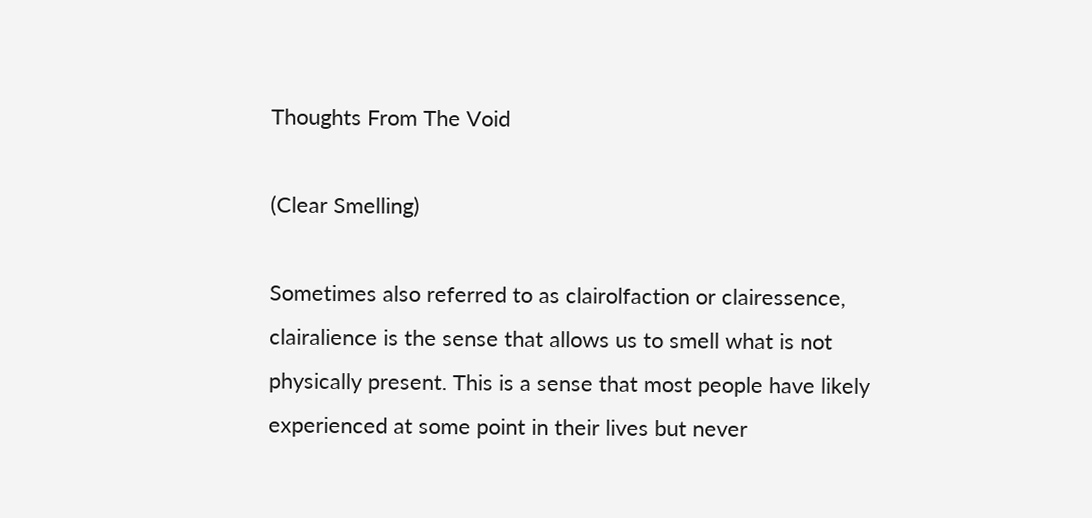Thoughts From The Void

(Clear Smelling)

Sometimes also referred to as clairolfaction or clairessence, clairalience is the sense that allows us to smell what is not physically present. This is a sense that most people have likely experienced at some point in their lives but never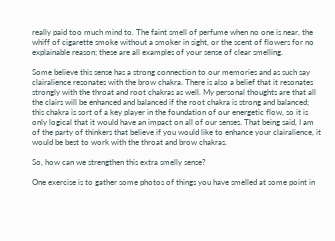really paid too much mind to. The faint smell of perfume when no one is near, the whiff of cigarette smoke without a smoker in sight, or the scent of flowers for no explainable reason; these are all examples of your sense of clear smelling.

Some believe this sense has a strong connection to our memories and as such say clairalience resonates with the brow chakra. There is also a belief that it resonates strongly with the throat and root chakras as well. My personal thoughts are that all the clairs will be enhanced and balanced if the root chakra is strong and balanced; this chakra is sort of a key player in the foundation of our energetic flow, so it is only logical that it would have an impact on all of our senses. That being said, I am of the party of thinkers that believe if you would like to enhance your clairalience, it would be best to work with the throat and brow chakras.

So, how can we strengthen this extra smelly sense?

One exercise is to gather some photos of things you have smelled at some point in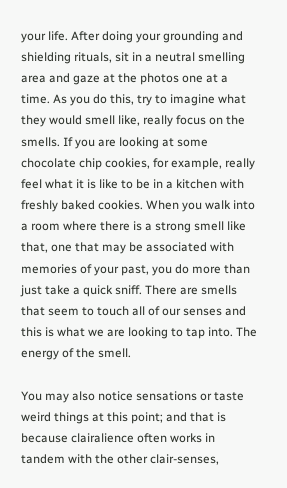your life. After doing your grounding and shielding rituals, sit in a neutral smelling area and gaze at the photos one at a time. As you do this, try to imagine what they would smell like, really focus on the smells. If you are looking at some chocolate chip cookies, for example, really feel what it is like to be in a kitchen with freshly baked cookies. When you walk into a room where there is a strong smell like that, one that may be associated with memories of your past, you do more than just take a quick sniff. There are smells that seem to touch all of our senses and this is what we are looking to tap into. The energy of the smell.

You may also notice sensations or taste weird things at this point; and that is because clairalience often works in tandem with the other clair-senses,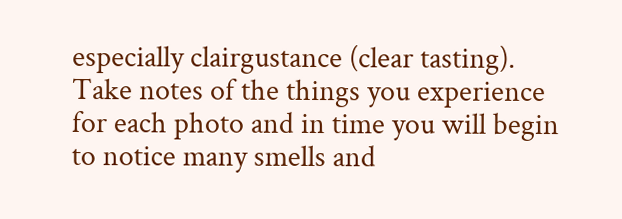especially clairgustance (clear tasting). Take notes of the things you experience for each photo and in time you will begin to notice many smells and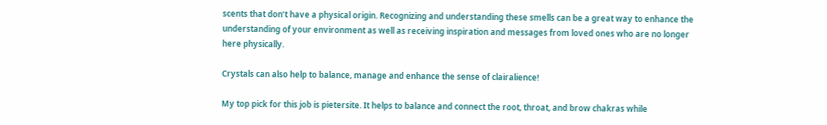scents that don’t have a physical origin. Recognizing and understanding these smells can be a great way to enhance the understanding of your environment as well as receiving inspiration and messages from loved ones who are no longer here physically.

Crystals can also help to balance, manage and enhance the sense of clairalience!

My top pick for this job is pietersite. It helps to balance and connect the root, throat, and brow chakras while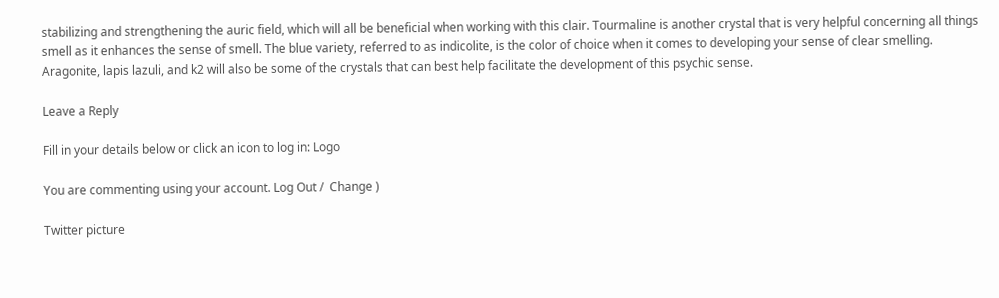stabilizing and strengthening the auric field, which will all be beneficial when working with this clair. Tourmaline is another crystal that is very helpful concerning all things smell as it enhances the sense of smell. The blue variety, referred to as indicolite, is the color of choice when it comes to developing your sense of clear smelling. Aragonite, lapis lazuli, and k2 will also be some of the crystals that can best help facilitate the development of this psychic sense.

Leave a Reply

Fill in your details below or click an icon to log in: Logo

You are commenting using your account. Log Out /  Change )

Twitter picture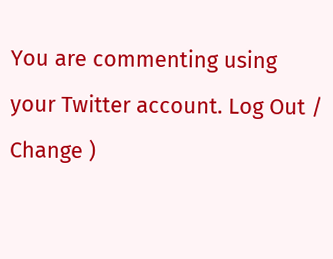You are commenting using your Twitter account. Log Out /  Change )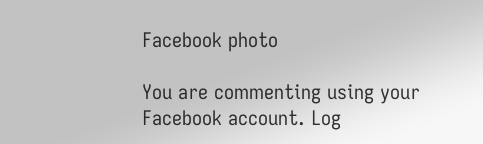Facebook photo

You are commenting using your Facebook account. Log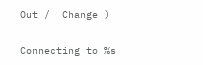Out /  Change )

Connecting to %s